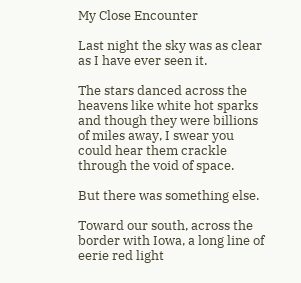My Close Encounter

Last night the sky was as clear as I have ever seen it.

The stars danced across the heavens like white hot sparks and though they were billions of miles away, I swear you could hear them crackle through the void of space.

But there was something else.

Toward our south, across the border with Iowa, a long line of eerie red light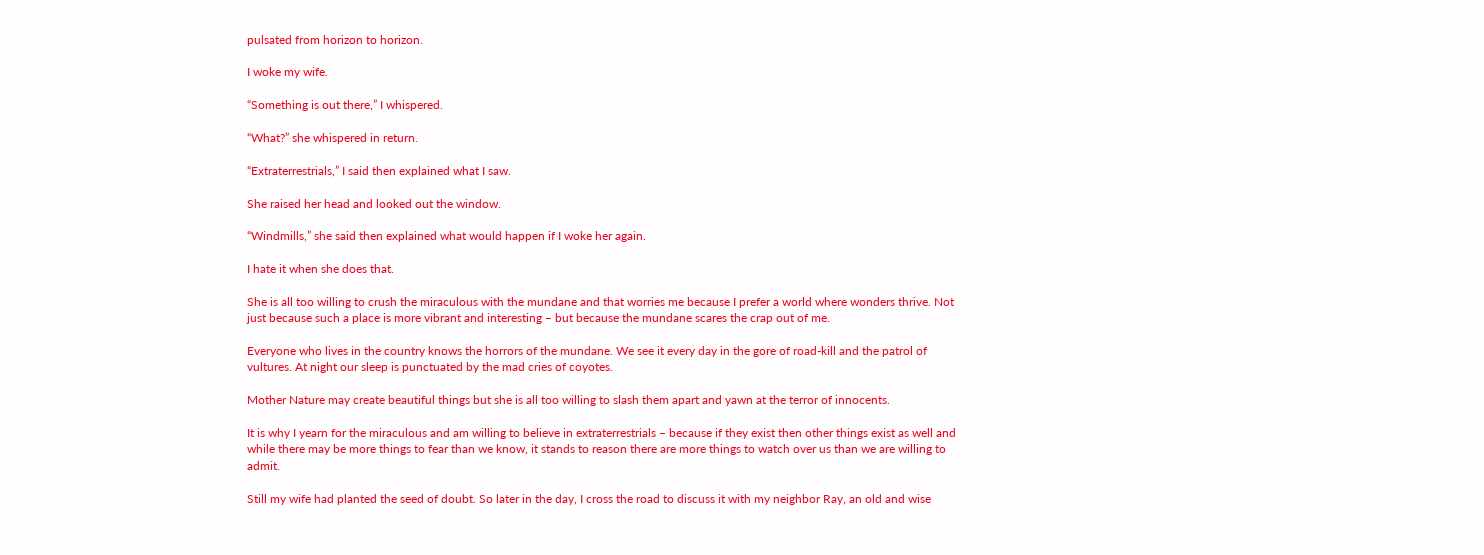pulsated from horizon to horizon.

I woke my wife.

“Something is out there,” I whispered.

“What?” she whispered in return.

“Extraterrestrials,” I said then explained what I saw.

She raised her head and looked out the window.

“Windmills,” she said then explained what would happen if I woke her again.

I hate it when she does that.

She is all too willing to crush the miraculous with the mundane and that worries me because I prefer a world where wonders thrive. Not just because such a place is more vibrant and interesting – but because the mundane scares the crap out of me.

Everyone who lives in the country knows the horrors of the mundane. We see it every day in the gore of road-kill and the patrol of vultures. At night our sleep is punctuated by the mad cries of coyotes.

Mother Nature may create beautiful things but she is all too willing to slash them apart and yawn at the terror of innocents.

It is why I yearn for the miraculous and am willing to believe in extraterrestrials – because if they exist then other things exist as well and while there may be more things to fear than we know, it stands to reason there are more things to watch over us than we are willing to admit.

Still my wife had planted the seed of doubt. So later in the day, I cross the road to discuss it with my neighbor Ray, an old and wise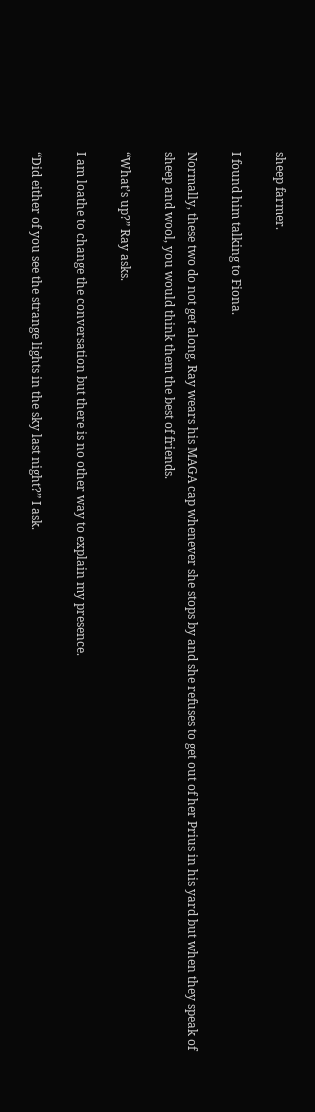sheep farmer.

I found him talking to Fiona.

Normally, these two do not get along. Ray wears his MAGA cap whenever she stops by and she refuses to get out of her Prius in his yard but when they speak of sheep and wool, you would think them the best of friends.

“What’s up?” Ray asks.

I am loathe to change the conversation but there is no other way to explain my presence.

“Did either of you see the strange lights in the sky last night?” I ask.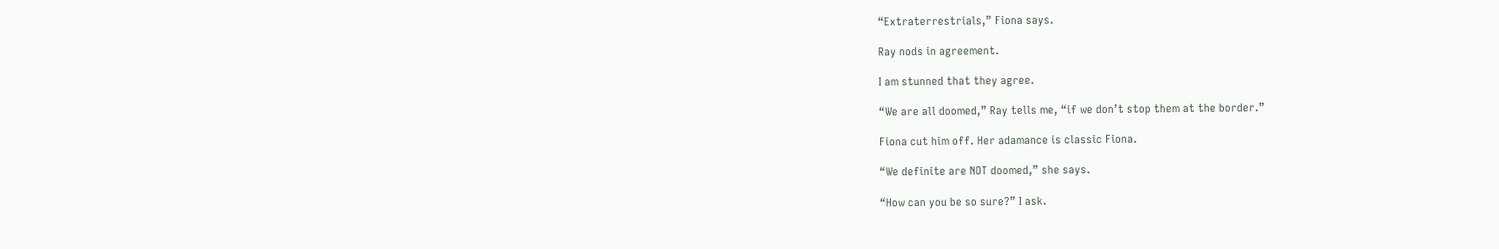“Extraterrestrials,” Fiona says.

Ray nods in agreement.

I am stunned that they agree.

“We are all doomed,” Ray tells me, “if we don’t stop them at the border.”

Fiona cut him off. Her adamance is classic Fiona.

“We definite are NOT doomed,” she says.

“How can you be so sure?” I ask.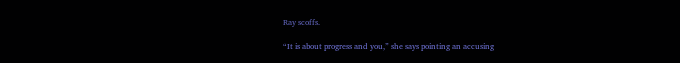Ray scoffs.

“It is about progress and you,” she says pointing an accusing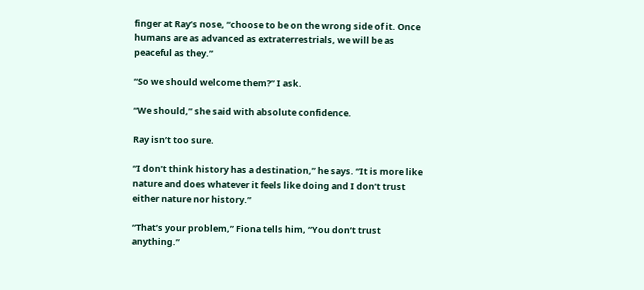finger at Ray’s nose, “choose to be on the wrong side of it. Once humans are as advanced as extraterrestrials, we will be as peaceful as they.”

“So we should welcome them?” I ask.

“We should,” she said with absolute confidence.

Ray isn’t too sure.

“I don’t think history has a destination,” he says. “It is more like nature and does whatever it feels like doing and I don’t trust either nature nor history.”

“That’s your problem,” Fiona tells him, “You don’t trust anything.”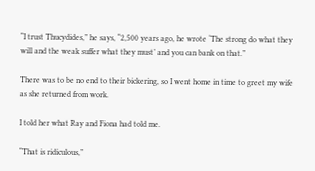“I trust Thucydides,” he says, “2,500 years ago, he wrote ‘The strong do what they will and the weak suffer what they must’ and you can bank on that.”

There was to be no end to their bickering, so I went home in time to greet my wife as she returned from work.

I told her what Ray and Fiona had told me.

“That is ridiculous,”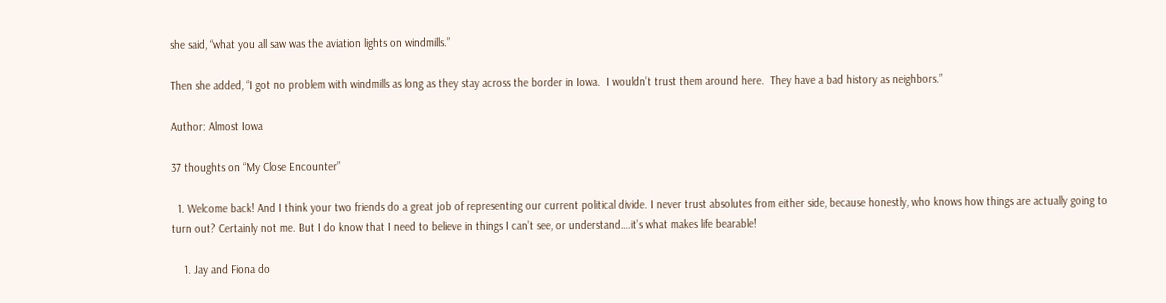she said, “what you all saw was the aviation lights on windmills.”

Then she added, “I got no problem with windmills as long as they stay across the border in Iowa.  I wouldn’t trust them around here.  They have a bad history as neighbors.”

Author: Almost Iowa

37 thoughts on “My Close Encounter”

  1. Welcome back! And I think your two friends do a great job of representing our current political divide. I never trust absolutes from either side, because honestly, who knows how things are actually going to turn out? Certainly not me. But I do know that I need to believe in things I can’t see, or understand….it’s what makes life bearable!

    1. Jay and Fiona do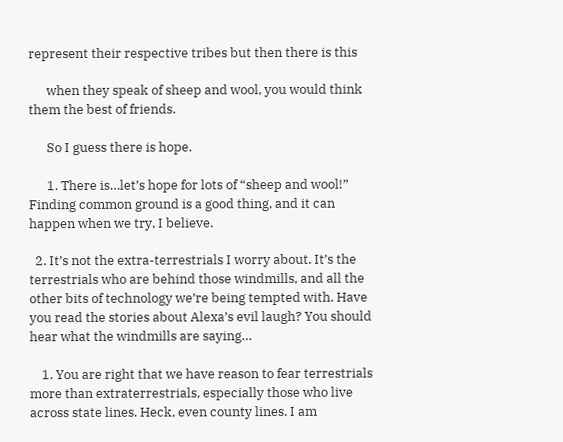represent their respective tribes but then there is this

      when they speak of sheep and wool, you would think them the best of friends.

      So I guess there is hope.

      1. There is…let’s hope for lots of “sheep and wool!” Finding common ground is a good thing, and it can happen when we try, I believe.

  2. It’s not the extra-terrestrials I worry about. It’s the terrestrials who are behind those windmills, and all the other bits of technology we’re being tempted with. Have you read the stories about Alexa’s evil laugh? You should hear what the windmills are saying…

    1. You are right that we have reason to fear terrestrials more than extraterrestrials, especially those who live across state lines. Heck, even county lines. I am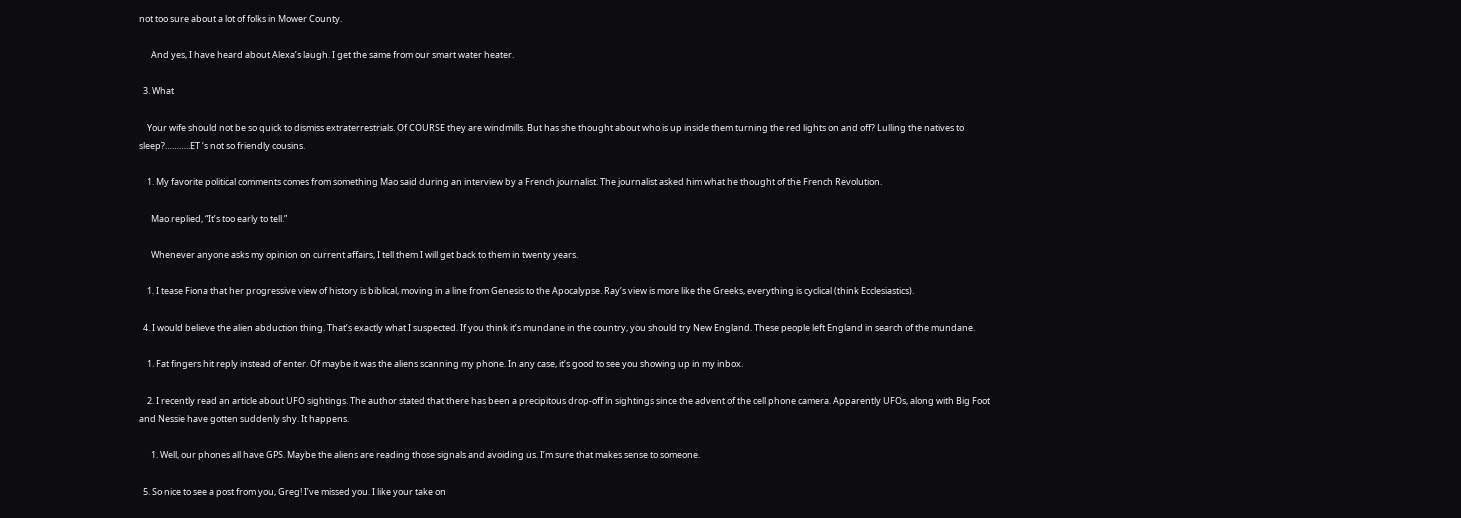not too sure about a lot of folks in Mower County.

      And yes, I have heard about Alexa’s laugh. I get the same from our smart water heater.

  3. What

    Your wife should not be so quick to dismiss extraterrestrials. Of COURSE they are windmills. But has she thought about who is up inside them turning the red lights on and off? Lulling the natives to sleep?………..ET ‘s not so friendly cousins.

    1. My favorite political comments comes from something Mao said during an interview by a French journalist. The journalist asked him what he thought of the French Revolution.

      Mao replied, “It’s too early to tell.”

      Whenever anyone asks my opinion on current affairs, I tell them I will get back to them in twenty years.

    1. I tease Fiona that her progressive view of history is biblical, moving in a line from Genesis to the Apocalypse. Ray’s view is more like the Greeks, everything is cyclical (think Ecclesiastics).

  4. I would believe the alien abduction thing. That’s exactly what I suspected. If you think it’s mundane in the country, you should try New England. These people left England in search of the mundane.

    1. Fat fingers hit reply instead of enter. Of maybe it was the aliens scanning my phone. In any case, it’s good to see you showing up in my inbox.

    2. I recently read an article about UFO sightings. The author stated that there has been a precipitous drop-off in sightings since the advent of the cell phone camera. Apparently UFOs, along with Big Foot and Nessie have gotten suddenly shy. It happens.

      1. Well, our phones all have GPS. Maybe the aliens are reading those signals and avoiding us. I’m sure that makes sense to someone.

  5. So nice to see a post from you, Greg! I’ve missed you. I like your take on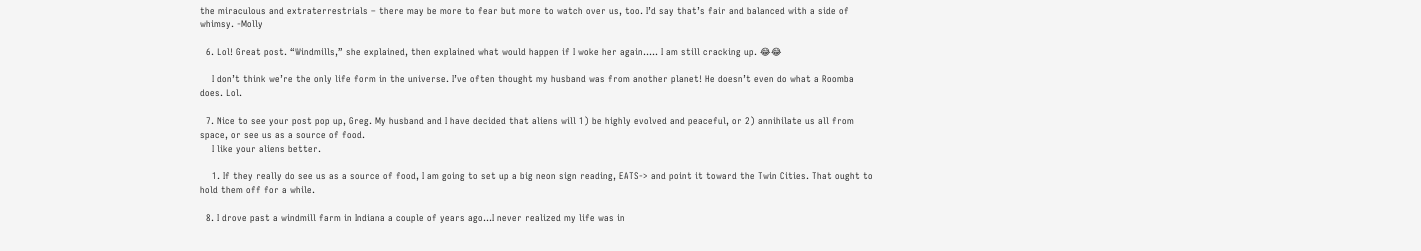the miraculous and extraterrestrials – there may be more to fear but more to watch over us, too. I’d say that’s fair and balanced with a side of whimsy. -Molly

  6. Lol! Great post. “Windmills,” she explained, then explained what would happen if I woke her again….. I am still cracking up. 😂😂

    I don’t think we’re the only life form in the universe. I’ve often thought my husband was from another planet! He doesn’t even do what a Roomba does. Lol.

  7. Nice to see your post pop up, Greg. My husband and I have decided that aliens will 1) be highly evolved and peaceful, or 2) annihilate us all from space, or see us as a source of food.
    I like your aliens better.

    1. If they really do see us as a source of food, I am going to set up a big neon sign reading, EATS-> and point it toward the Twin Cities. That ought to hold them off for a while.

  8. I drove past a windmill farm in Indiana a couple of years ago…I never realized my life was in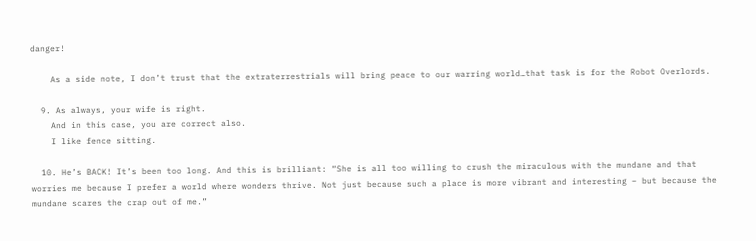danger!

    As a side note, I don’t trust that the extraterrestrials will bring peace to our warring world…that task is for the Robot Overlords.

  9. As always, your wife is right.
    And in this case, you are correct also.
    I like fence sitting.

  10. He’s BACK! It’s been too long. And this is brilliant: “She is all too willing to crush the miraculous with the mundane and that worries me because I prefer a world where wonders thrive. Not just because such a place is more vibrant and interesting – but because the mundane scares the crap out of me.”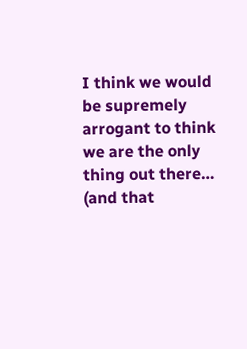I think we would be supremely arrogant to think we are the only thing out there… (and that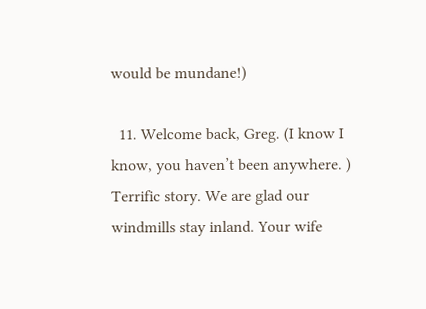would be mundane!)

  11. Welcome back, Greg. (I know I know, you haven’t been anywhere. ) Terrific story. We are glad our windmills stay inland. Your wife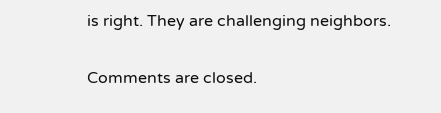is right. They are challenging neighbors.

Comments are closed.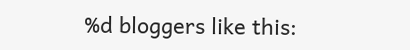%d bloggers like this: